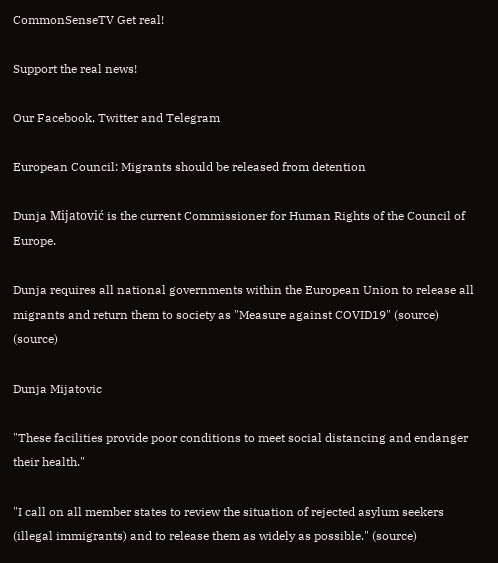CommonSenseTV Get real!

Support the real news!

Our Facebook, Twitter and Telegram

European Council: Migrants should be released from detention

Dunja Mijatović is the current Commissioner for Human Rights of the Council of Europe.

Dunja requires all national governments within the European Union to release all migrants and return them to society as "Measure against COVID19" (source) (source)

Dunja Mijatovic

"These facilities provide poor conditions to meet social distancing and endanger their health."

"I call on all member states to review the situation of rejected asylum seekers (illegal immigrants) and to release them as widely as possible." (source)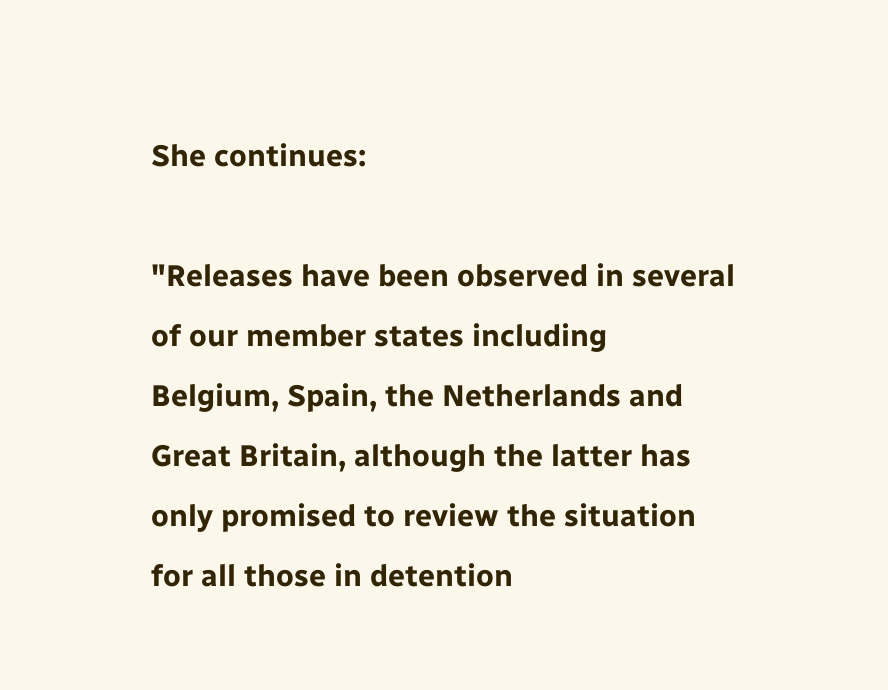She continues:

"Releases have been observed in several of our member states including Belgium, Spain, the Netherlands and Great Britain, although the latter has only promised to review the situation for all those in detention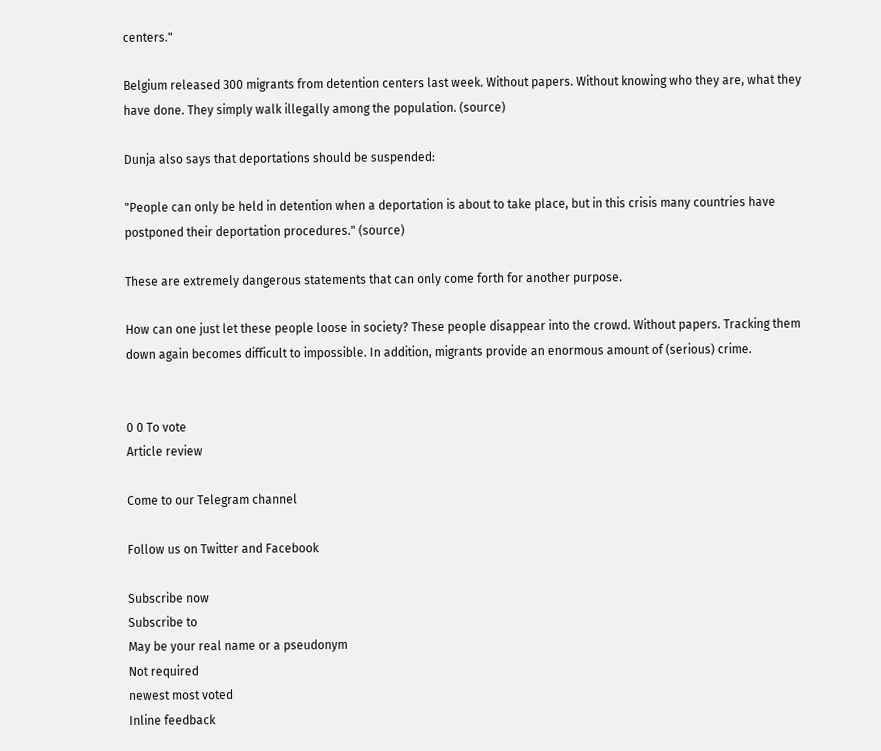centers."

Belgium released 300 migrants from detention centers last week. Without papers. Without knowing who they are, what they have done. They simply walk illegally among the population. (source)

Dunja also says that deportations should be suspended:

"People can only be held in detention when a deportation is about to take place, but in this crisis many countries have postponed their deportation procedures." (source)

These are extremely dangerous statements that can only come forth for another purpose.

How can one just let these people loose in society? These people disappear into the crowd. Without papers. Tracking them down again becomes difficult to impossible. In addition, migrants provide an enormous amount of (serious) crime.


0 0 To vote
Article review

Come to our Telegram channel

Follow us on Twitter and Facebook

Subscribe now
Subscribe to
May be your real name or a pseudonym
Not required
newest most voted
Inline feedback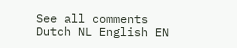See all comments
Dutch NL English EN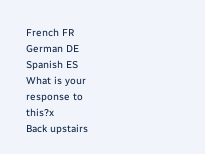French FR German DE Spanish ES
What is your response to this?x
Back upstairs